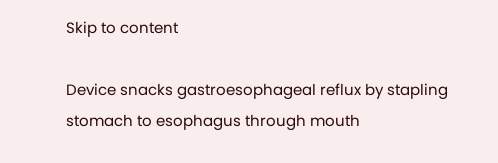Skip to content

Device snacks gastroesophageal reflux by stapling stomach to esophagus through mouth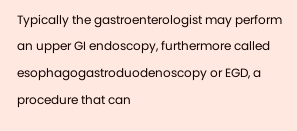Typically the gastroenterologist may perform an upper GI endoscopy, furthermore called esophagogastroduodenoscopy or EGD, a procedure that can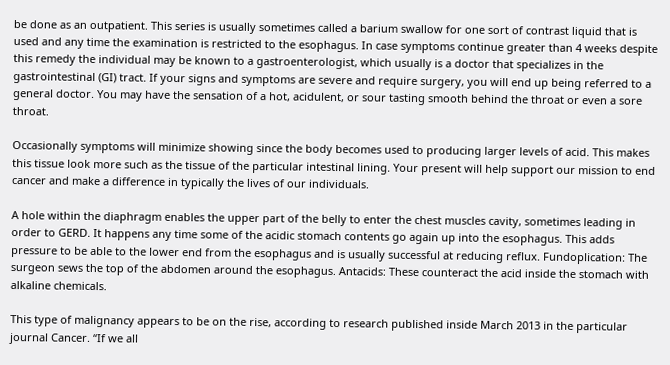be done as an outpatient. This series is usually sometimes called a barium swallow for one sort of contrast liquid that is used and any time the examination is restricted to the esophagus. In case symptoms continue greater than 4 weeks despite this remedy the individual may be known to a gastroenterologist, which usually is a doctor that specializes in the gastrointestinal (GI) tract. If your signs and symptoms are severe and require surgery, you will end up being referred to a general doctor. You may have the sensation of a hot, acidulent, or sour tasting smooth behind the throat or even a sore throat.

Occasionally symptoms will minimize showing since the body becomes used to producing larger levels of acid. This makes this tissue look more such as the tissue of the particular intestinal lining. Your present will help support our mission to end cancer and make a difference in typically the lives of our individuals.

A hole within the diaphragm enables the upper part of the belly to enter the chest muscles cavity, sometimes leading in order to GERD. It happens any time some of the acidic stomach contents go again up into the esophagus. This adds pressure to be able to the lower end from the esophagus and is usually successful at reducing reflux. Fundoplication: The surgeon sews the top of the abdomen around the esophagus. Antacids: These counteract the acid inside the stomach with alkaline chemicals.

This type of malignancy appears to be on the rise, according to research published inside March 2013 in the particular journal Cancer. “If we all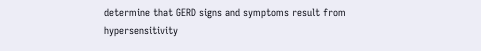determine that GERD signs and symptoms result from hypersensitivity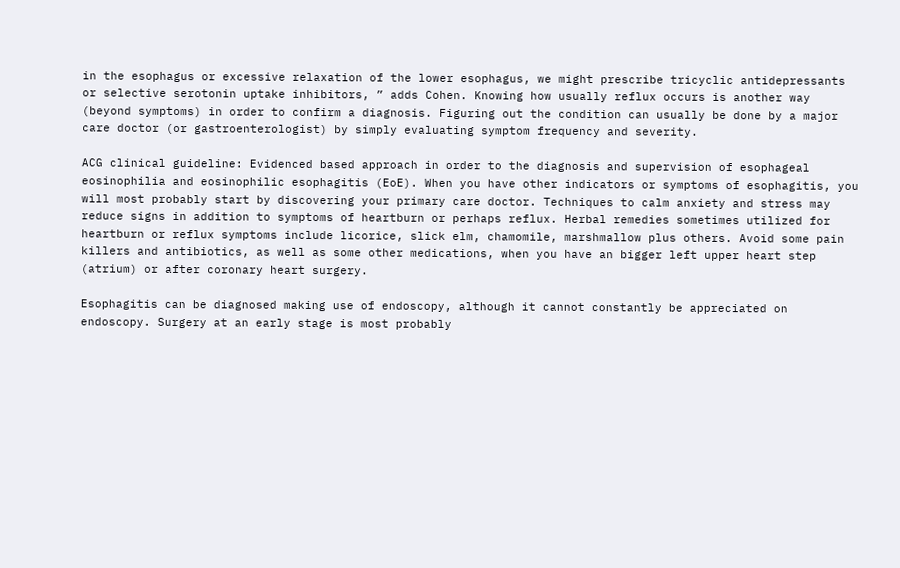in the esophagus or excessive relaxation of the lower esophagus, we might prescribe tricyclic antidepressants or selective serotonin uptake inhibitors, ” adds Cohen. Knowing how usually reflux occurs is another way (beyond symptoms) in order to confirm a diagnosis. Figuring out the condition can usually be done by a major care doctor (or gastroenterologist) by simply evaluating symptom frequency and severity.

ACG clinical guideline: Evidenced based approach in order to the diagnosis and supervision of esophageal eosinophilia and eosinophilic esophagitis (EoE). When you have other indicators or symptoms of esophagitis, you will most probably start by discovering your primary care doctor. Techniques to calm anxiety and stress may reduce signs in addition to symptoms of heartburn or perhaps reflux. Herbal remedies sometimes utilized for heartburn or reflux symptoms include licorice, slick elm, chamomile, marshmallow plus others. Avoid some pain killers and antibiotics, as well as some other medications, when you have an bigger left upper heart step (atrium) or after coronary heart surgery.

Esophagitis can be diagnosed making use of endoscopy, although it cannot constantly be appreciated on endoscopy. Surgery at an early stage is most probably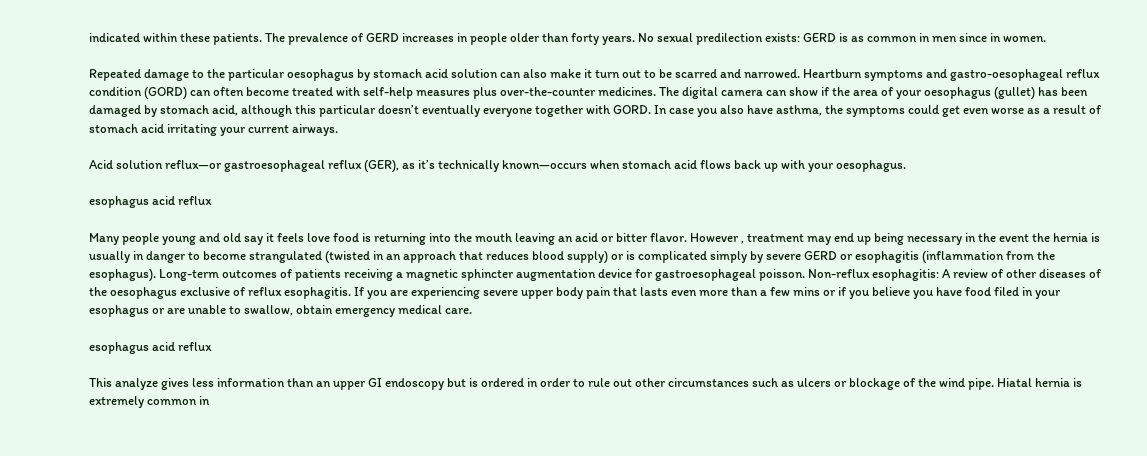indicated within these patients. The prevalence of GERD increases in people older than forty years. No sexual predilection exists: GERD is as common in men since in women.

Repeated damage to the particular oesophagus by stomach acid solution can also make it turn out to be scarred and narrowed. Heartburn symptoms and gastro-oesophageal reflux condition (GORD) can often become treated with self-help measures plus over-the-counter medicines. The digital camera can show if the area of your oesophagus (gullet) has been damaged by stomach acid, although this particular doesn’t eventually everyone together with GORD. In case you also have asthma, the symptoms could get even worse as a result of stomach acid irritating your current airways.

Acid solution reflux—or gastroesophageal reflux (GER), as it’s technically known—occurs when stomach acid flows back up with your oesophagus.

esophagus acid reflux

Many people young and old say it feels love food is returning into the mouth leaving an acid or bitter flavor. However , treatment may end up being necessary in the event the hernia is usually in danger to become strangulated (twisted in an approach that reduces blood supply) or is complicated simply by severe GERD or esophagitis (inflammation from the esophagus). Long-term outcomes of patients receiving a magnetic sphincter augmentation device for gastroesophageal poisson. Non-reflux esophagitis: A review of other diseases of the oesophagus exclusive of reflux esophagitis. If you are experiencing severe upper body pain that lasts even more than a few mins or if you believe you have food filed in your esophagus or are unable to swallow, obtain emergency medical care.

esophagus acid reflux

This analyze gives less information than an upper GI endoscopy but is ordered in order to rule out other circumstances such as ulcers or blockage of the wind pipe. Hiatal hernia is extremely common in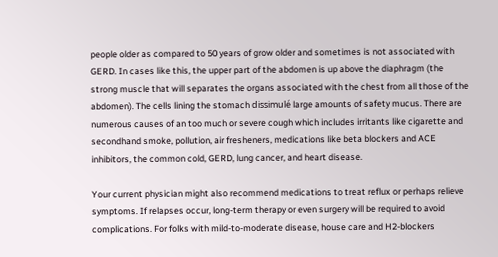people older as compared to 50 years of grow older and sometimes is not associated with GERD. In cases like this, the upper part of the abdomen is up above the diaphragm (the strong muscle that will separates the organs associated with the chest from all those of the abdomen). The cells lining the stomach dissimulé large amounts of safety mucus. There are numerous causes of an too much or severe cough which includes irritants like cigarette and secondhand smoke, pollution, air fresheners, medications like beta blockers and ACE inhibitors, the common cold, GERD, lung cancer, and heart disease.

Your current physician might also recommend medications to treat reflux or perhaps relieve symptoms. If relapses occur, long-term therapy or even surgery will be required to avoid complications. For folks with mild-to-moderate disease, house care and H2-blockers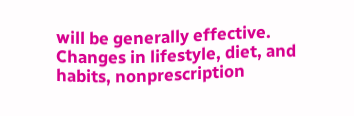will be generally effective. Changes in lifestyle, diet, and habits, nonprescription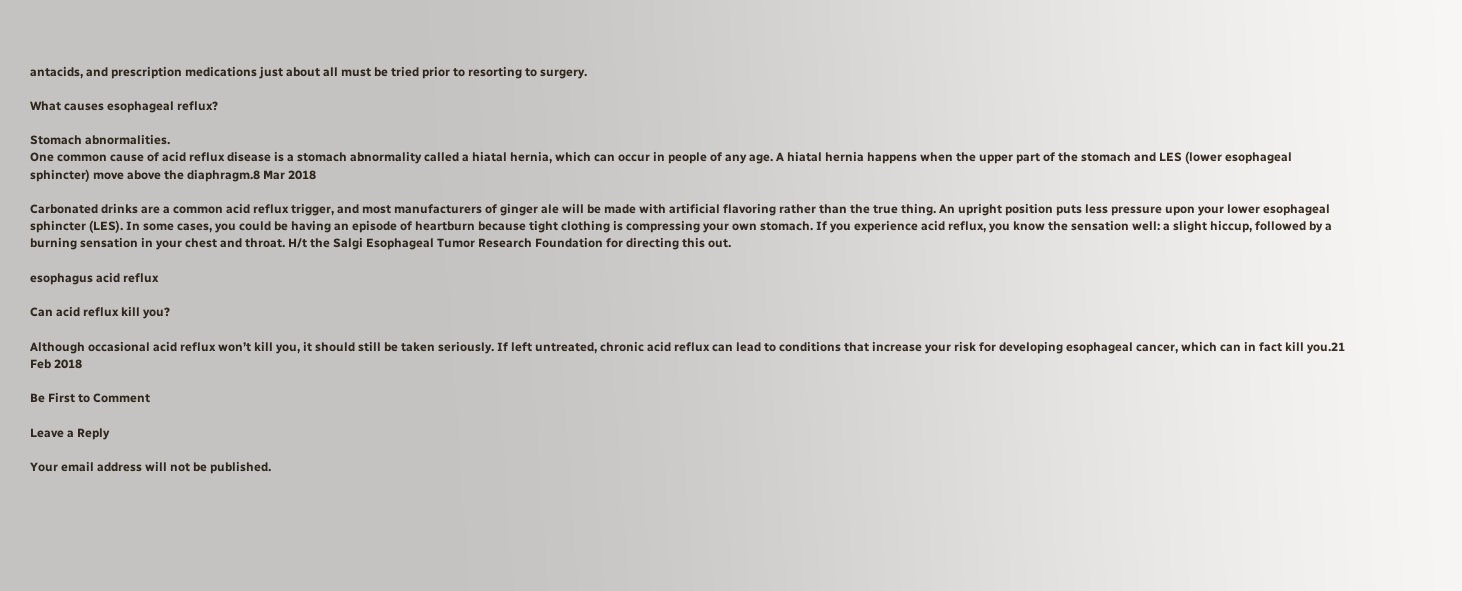antacids, and prescription medications just about all must be tried prior to resorting to surgery.

What causes esophageal reflux?

Stomach abnormalities.
One common cause of acid reflux disease is a stomach abnormality called a hiatal hernia, which can occur in people of any age. A hiatal hernia happens when the upper part of the stomach and LES (lower esophageal sphincter) move above the diaphragm.8 Mar 2018

Carbonated drinks are a common acid reflux trigger, and most manufacturers of ginger ale will be made with artificial flavoring rather than the true thing. An upright position puts less pressure upon your lower esophageal sphincter (LES). In some cases, you could be having an episode of heartburn because tight clothing is compressing your own stomach. If you experience acid reflux, you know the sensation well: a slight hiccup, followed by a burning sensation in your chest and throat. H/t the Salgi Esophageal Tumor Research Foundation for directing this out.

esophagus acid reflux

Can acid reflux kill you?

Although occasional acid reflux won’t kill you, it should still be taken seriously. If left untreated, chronic acid reflux can lead to conditions that increase your risk for developing esophageal cancer, which can in fact kill you.21 Feb 2018

Be First to Comment

Leave a Reply

Your email address will not be published.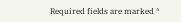Required fields are marked *